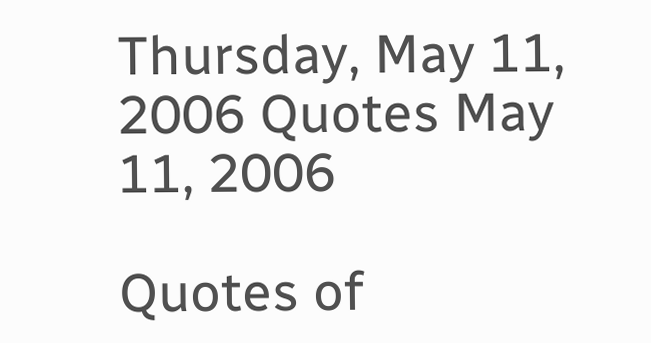Thursday, May 11, 2006 Quotes May 11, 2006

Quotes of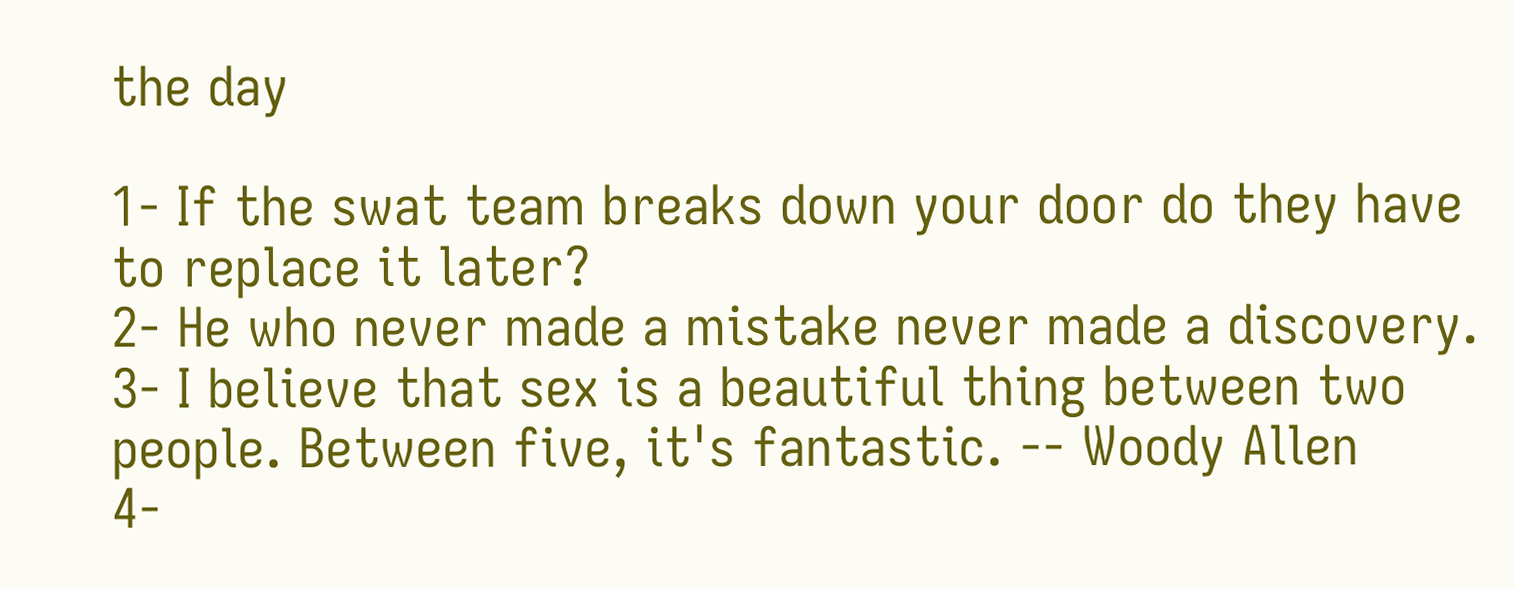the day

1- If the swat team breaks down your door do they have to replace it later?
2- He who never made a mistake never made a discovery.
3- I believe that sex is a beautiful thing between two people. Between five, it's fantastic. -- Woody Allen
4-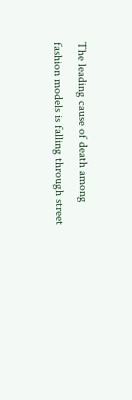The leading cause of death among fashion models is falling through street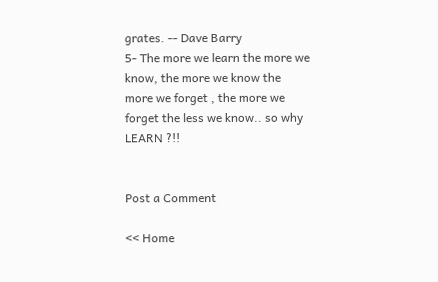grates. -- Dave Barry
5- The more we learn the more we know, the more we know the more we forget , the more we forget the less we know.. so why LEARN ?!!


Post a Comment

<< Home